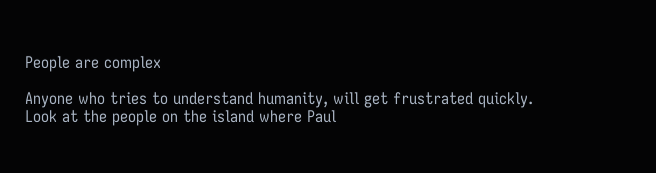People are complex

Anyone who tries to understand humanity, will get frustrated quickly. Look at the people on the island where Paul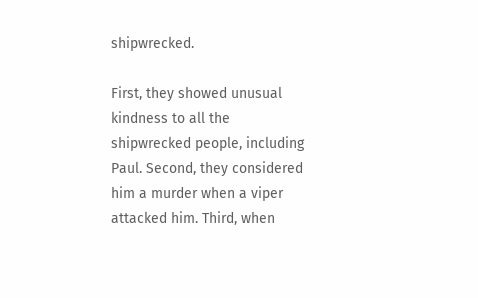shipwrecked.

First, they showed unusual kindness to all the shipwrecked people, including Paul. Second, they considered him a murder when a viper attacked him. Third, when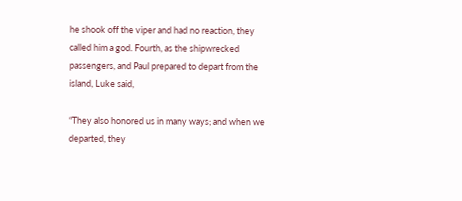he shook off the viper and had no reaction, they called him a god. Fourth, as the shipwrecked passengers, and Paul prepared to depart from the island, Luke said,

“They also honored us in many ways; and when we departed, they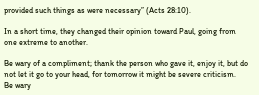provided such things as were necessary” (Acts 28:10).

In a short time, they changed their opinion toward Paul, going from one extreme to another.

Be wary of a compliment; thank the person who gave it, enjoy it, but do not let it go to your head, for tomorrow it might be severe criticism.
Be wary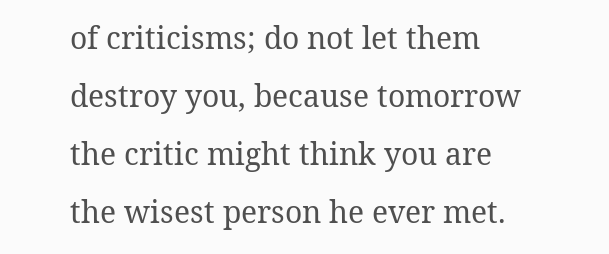of criticisms; do not let them destroy you, because tomorrow the critic might think you are the wisest person he ever met.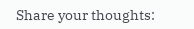Share your thoughts: